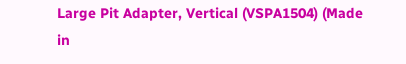Large Pit Adapter, Vertical (VSPA1504) (Made in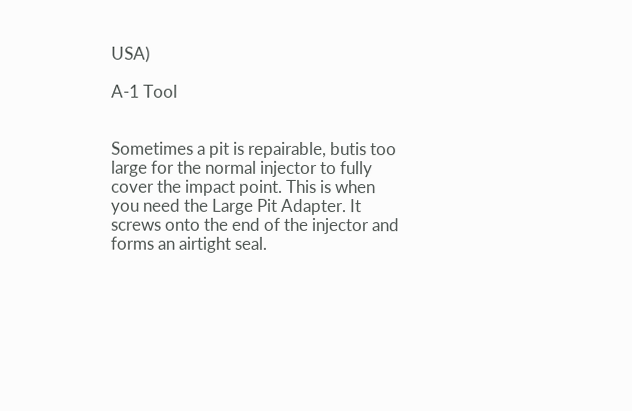USA)

A-1 Tool


Sometimes a pit is repairable, butis too large for the normal injector to fully cover the impact point. This is when you need the Large Pit Adapter. It screws onto the end of the injector and forms an airtight seal.